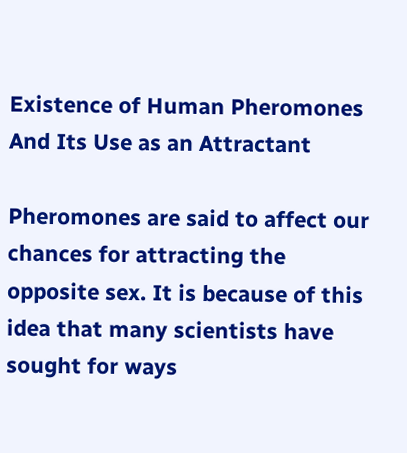Existence of Human Pheromones And Its Use as an Attractant

Pheromones are said to affect our chances for attracting the opposite sex. It is because of this idea that many scientists have sought for ways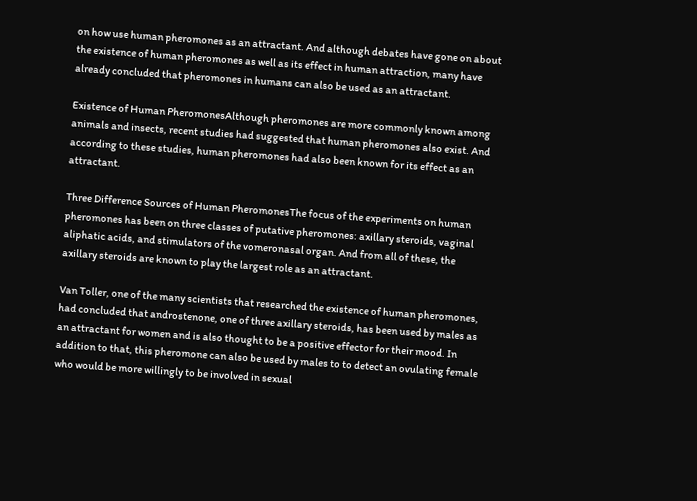on how use human pheromones as an attractant. And although debates have gone on about the existence of human pheromones as well as its effect in human attraction, many have already concluded that pheromones in humans can also be used as an attractant.

Existence of Human PheromonesAlthough pheromones are more commonly known among animals and insects, recent studies had suggested that human pheromones also exist. And according to these studies, human pheromones had also been known for its effect as an attractant.

Three Difference Sources of Human PheromonesThe focus of the experiments on human pheromones has been on three classes of putative pheromones: axillary steroids, vaginal aliphatic acids, and stimulators of the vomeronasal organ. And from all of these, the axillary steroids are known to play the largest role as an attractant.

Van Toller, one of the many scientists that researched the existence of human pheromones, had concluded that androstenone, one of three axillary steroids, has been used by males as an attractant for women and is also thought to be a positive effector for their mood. In addition to that, this pheromone can also be used by males to to detect an ovulating female who would be more willingly to be involved in sexual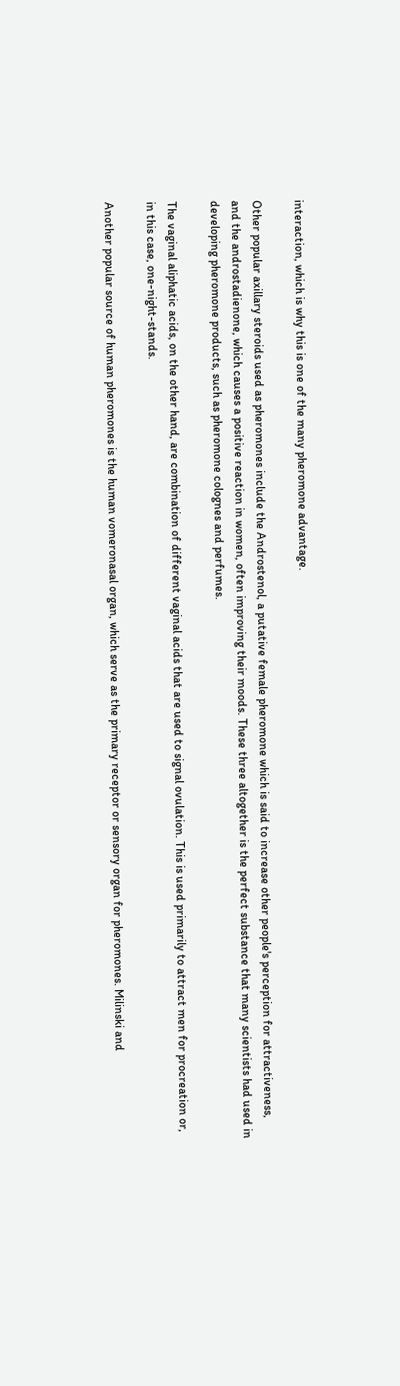interaction, which is why this is one of the many pheromone advantage.

Other popular axillary steroids used as pheromones include the Androstenol, a putative female pheromone which is said to increase other people's perception for attractiveness, and the androstadienone, which causes a positive reaction in women, often improving their moods. These three altogether is the perfect substance that many scientists had used in developing pheromone products, such as pheromone colognes and perfumes.

The vaginal aliphatic acids, on the other hand, are combination of different vaginal acids that are used to signal ovulation. This is used primarily to attract men for procreation or, in this case, one-night-stands.

Another popular source of human pheromones is the human vomeronasal organ, which serve as the primary receptor or sensory organ for pheromones. Milinski and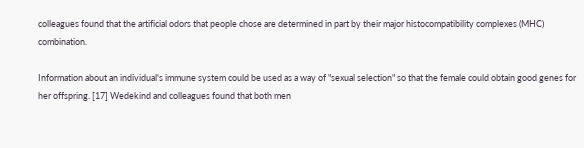colleagues found that the artificial odors that people chose are determined in part by their major histocompatibility complexes (MHC) combination.

Information about an individual's immune system could be used as a way of "sexual selection" so that the female could obtain good genes for her offspring. [17] Wedekind and colleagues found that both men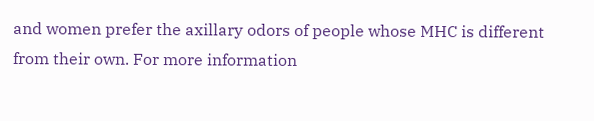and women prefer the axillary odors of people whose MHC is different from their own. For more information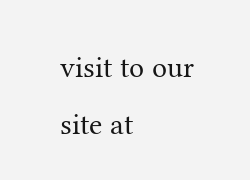visit to our site at